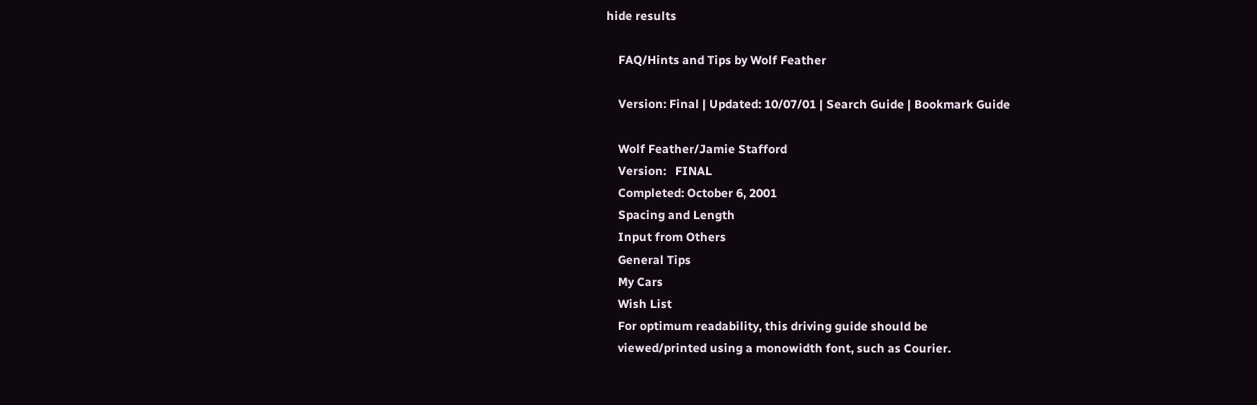hide results

    FAQ/Hints and Tips by Wolf Feather

    Version: Final | Updated: 10/07/01 | Search Guide | Bookmark Guide

    Wolf Feather/Jamie Stafford
    Version:   FINAL
    Completed: October 6, 2001
    Spacing and Length
    Input from Others
    General Tips
    My Cars
    Wish List
    For optimum readability, this driving guide should be
    viewed/printed using a monowidth font, such as Courier.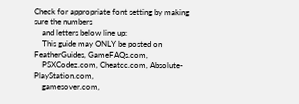Check for appropriate font setting by making sure the numbers
    and letters below line up:
    This guide may ONLY be posted on FeatherGuides, GameFAQs.com,
    PSXCodez.com, Cheatcc.com, Absolute-PlayStation.com,
    gamesover.com,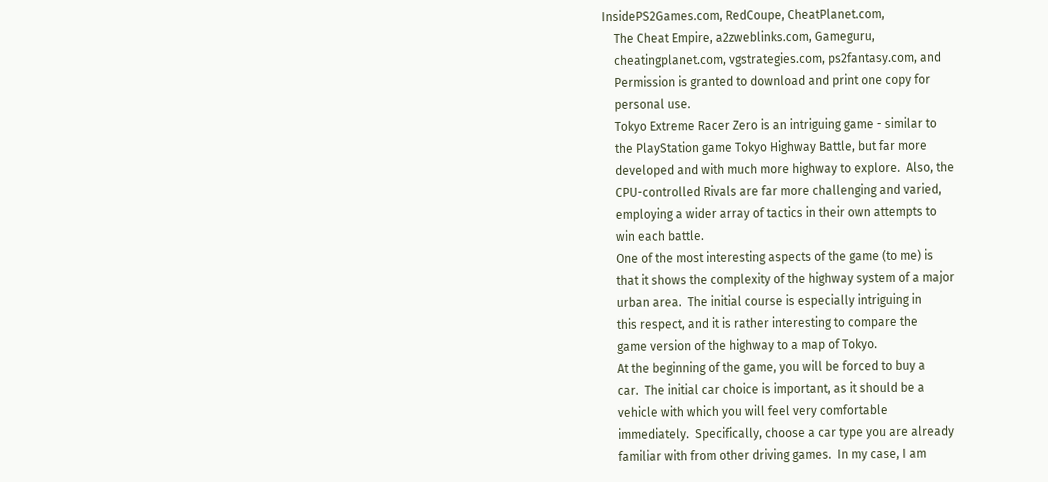InsidePS2Games.com, RedCoupe, CheatPlanet.com,
    The Cheat Empire, a2zweblinks.com, Gameguru,
    cheatingplanet.com, vgstrategies.com, ps2fantasy.com, and
    Permission is granted to download and print one copy for
    personal use.
    Tokyo Extreme Racer Zero is an intriguing game - similar to
    the PlayStation game Tokyo Highway Battle, but far more
    developed and with much more highway to explore.  Also, the
    CPU-controlled Rivals are far more challenging and varied,
    employing a wider array of tactics in their own attempts to
    win each battle.
    One of the most interesting aspects of the game (to me) is
    that it shows the complexity of the highway system of a major
    urban area.  The initial course is especially intriguing in
    this respect, and it is rather interesting to compare the
    game version of the highway to a map of Tokyo.
    At the beginning of the game, you will be forced to buy a
    car.  The initial car choice is important, as it should be a
    vehicle with which you will feel very comfortable
    immediately.  Specifically, choose a car type you are already
    familiar with from other driving games.  In my case, I am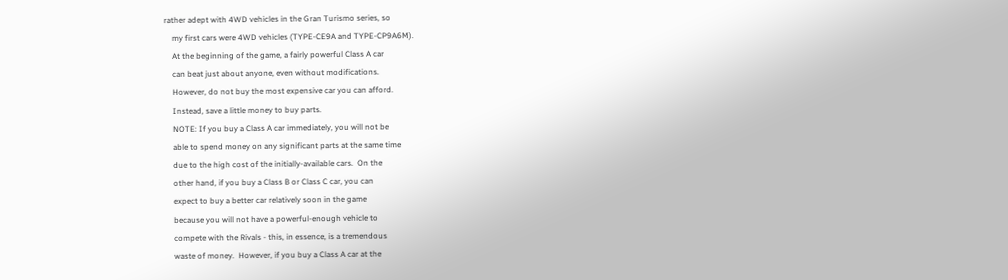rather adept with 4WD vehicles in the Gran Turismo series, so
    my first cars were 4WD vehicles (TYPE-CE9A and TYPE-CP9A6M).
    At the beginning of the game, a fairly powerful Class A car
    can beat just about anyone, even without modifications.
    However, do not buy the most expensive car you can afford.
    Instead, save a little money to buy parts.
    NOTE: If you buy a Class A car immediately, you will not be
    able to spend money on any significant parts at the same time
    due to the high cost of the initially-available cars.  On the
    other hand, if you buy a Class B or Class C car, you can
    expect to buy a better car relatively soon in the game
    because you will not have a powerful-enough vehicle to
    compete with the Rivals - this, in essence, is a tremendous
    waste of money.  However, if you buy a Class A car at the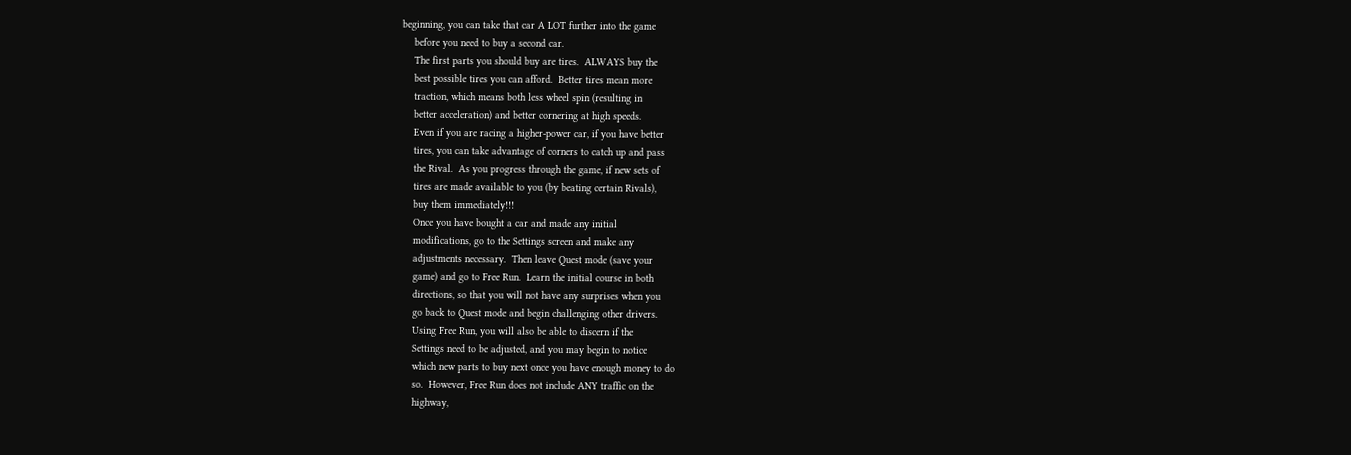beginning, you can take that car A LOT further into the game
    before you need to buy a second car.
    The first parts you should buy are tires.  ALWAYS buy the
    best possible tires you can afford.  Better tires mean more
    traction, which means both less wheel spin (resulting in
    better acceleration) and better cornering at high speeds.
    Even if you are racing a higher-power car, if you have better
    tires, you can take advantage of corners to catch up and pass
    the Rival.  As you progress through the game, if new sets of
    tires are made available to you (by beating certain Rivals),
    buy them immediately!!!
    Once you have bought a car and made any initial
    modifications, go to the Settings screen and make any
    adjustments necessary.  Then leave Quest mode (save your
    game) and go to Free Run.  Learn the initial course in both
    directions, so that you will not have any surprises when you
    go back to Quest mode and begin challenging other drivers.
    Using Free Run, you will also be able to discern if the
    Settings need to be adjusted, and you may begin to notice
    which new parts to buy next once you have enough money to do
    so.  However, Free Run does not include ANY traffic on the
    highway,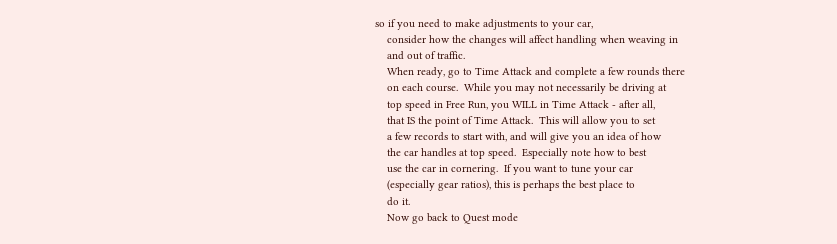so if you need to make adjustments to your car,
    consider how the changes will affect handling when weaving in
    and out of traffic.
    When ready, go to Time Attack and complete a few rounds there
    on each course.  While you may not necessarily be driving at
    top speed in Free Run, you WILL in Time Attack - after all,
    that IS the point of Time Attack.  This will allow you to set
    a few records to start with, and will give you an idea of how
    the car handles at top speed.  Especially note how to best
    use the car in cornering.  If you want to tune your car
    (especially gear ratios), this is perhaps the best place to
    do it.
    Now go back to Quest mode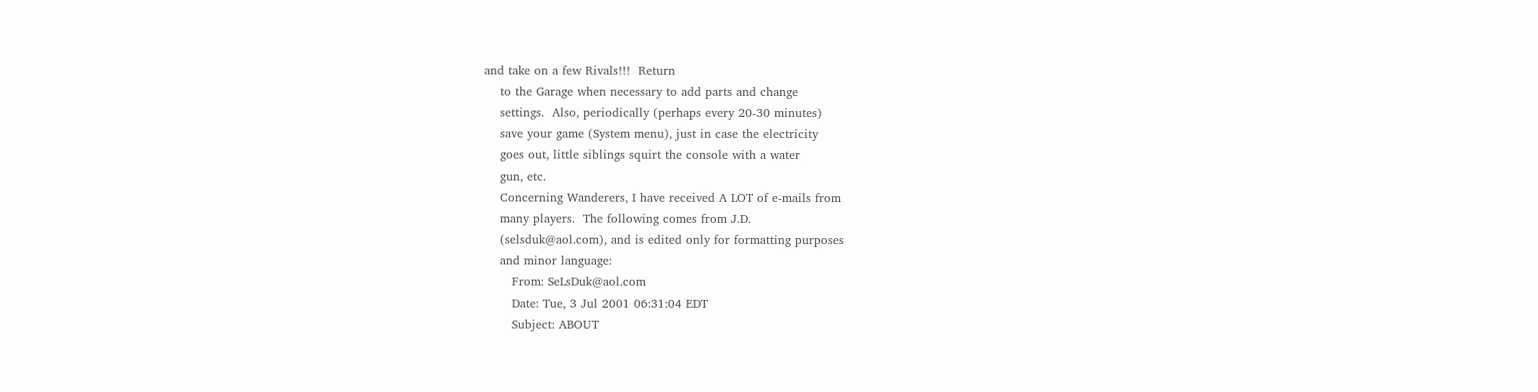and take on a few Rivals!!!  Return
    to the Garage when necessary to add parts and change
    settings.  Also, periodically (perhaps every 20-30 minutes)
    save your game (System menu), just in case the electricity
    goes out, little siblings squirt the console with a water
    gun, etc.
    Concerning Wanderers, I have received A LOT of e-mails from
    many players.  The following comes from J.D.
    (selsduk@aol.com), and is edited only for formatting purposes
    and minor language:
       From: SeLsDuk@aol.com
       Date: Tue, 3 Jul 2001 06:31:04 EDT
       Subject: ABOUT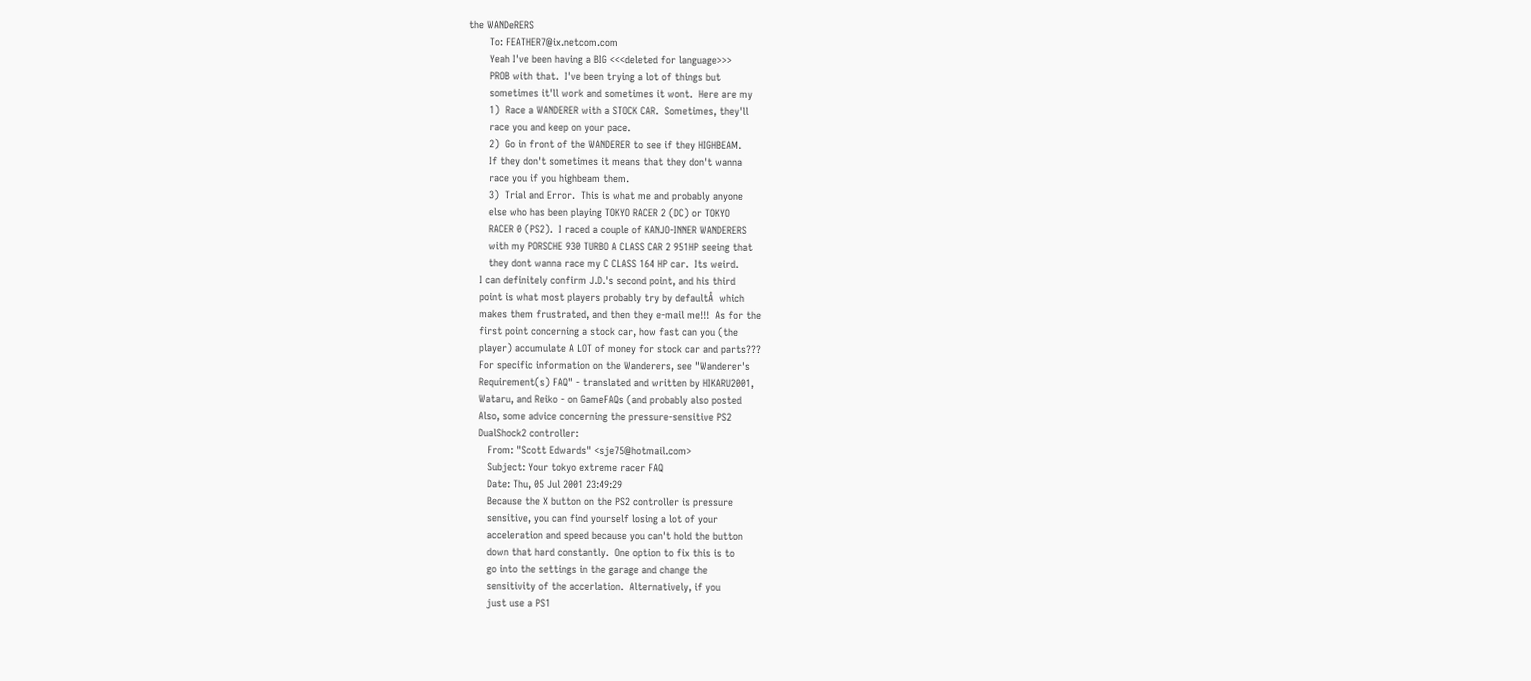the WANDeRERS
       To: FEATHER7@ix.netcom.com
       Yeah I've been having a BIG <<<deleted for language>>>
       PROB with that.  I've been trying a lot of things but
       sometimes it'll work and sometimes it wont.  Here are my
       1)  Race a WANDERER with a STOCK CAR.  Sometimes, they'll
       race you and keep on your pace.
       2)  Go in front of the WANDERER to see if they HIGHBEAM.
       If they don't sometimes it means that they don't wanna
       race you if you highbeam them.
       3)  Trial and Error.  This is what me and probably anyone
       else who has been playing TOKYO RACER 2 (DC) or TOKYO
       RACER 0 (PS2).  I raced a couple of KANJO-INNER WANDERERS
       with my PORSCHE 930 TURBO A CLASS CAR 2 951HP seeing that
       they dont wanna race my C CLASS 164 HP car.  Its weird.
    I can definitely confirm J.D.'s second point, and his third
    point is what most players probably try by defaultÅ  which
    makes them frustrated, and then they e-mail me!!!  As for the
    first point concerning a stock car, how fast can you (the
    player) accumulate A LOT of money for stock car and parts???
    For specific information on the Wanderers, see "Wanderer's
    Requirement(s) FAQ" - translated and written by HIKARU2001,
    Wataru, and Reiko - on GameFAQs (and probably also posted
    Also, some advice concerning the pressure-sensitive PS2
    DualShock2 controller:
       From: "Scott Edwards" <sje75@hotmail.com>
       Subject: Your tokyo extreme racer FAQ
       Date: Thu, 05 Jul 2001 23:49:29
       Because the X button on the PS2 controller is pressure
       sensitive, you can find yourself losing a lot of your
       acceleration and speed because you can't hold the button
       down that hard constantly.  One option to fix this is to
       go into the settings in the garage and change the
       sensitivity of the accerlation.  Alternatively, if you
       just use a PS1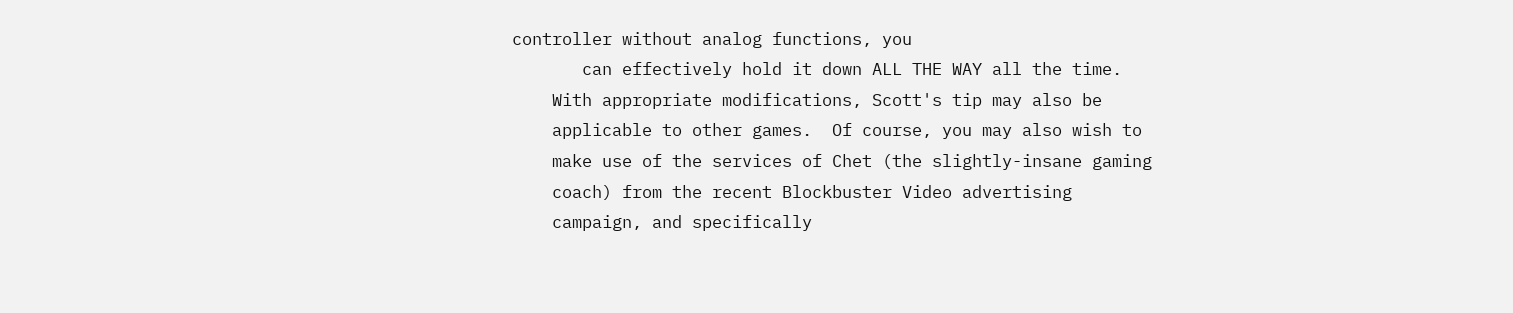controller without analog functions, you
       can effectively hold it down ALL THE WAY all the time.
    With appropriate modifications, Scott's tip may also be
    applicable to other games.  Of course, you may also wish to
    make use of the services of Chet (the slightly-insane gaming
    coach) from the recent Blockbuster Video advertising
    campaign, and specifically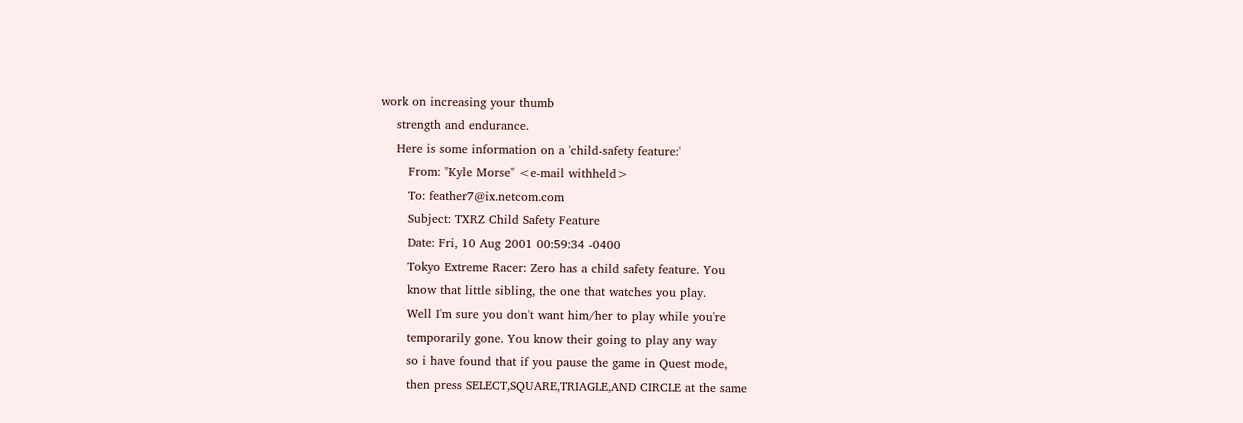work on increasing your thumb
    strength and endurance.
    Here is some information on a 'child-safety feature:'
       From: "Kyle Morse" <e-mail withheld>
       To: feather7@ix.netcom.com
       Subject: TXRZ Child Safety Feature
       Date: Fri, 10 Aug 2001 00:59:34 -0400
       Tokyo Extreme Racer: Zero has a child safety feature. You
       know that little sibling, the one that watches you play.
       Well I'm sure you don't want him/her to play while you're
       temporarily gone. You know their going to play any way
       so i have found that if you pause the game in Quest mode,
       then press SELECT,SQUARE,TRIAGLE,AND CIRCLE at the same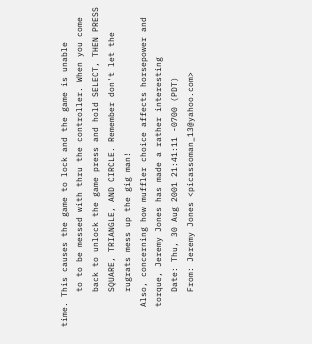time. This causes the game to lock and the game is unable
       to to be messed with thru the controller. When you come
       back to unlock the game press and hold SELECT, THEN PRESS
       SQUARE, TRIANGLE, AND CIRCLE. Remember don't let the
       rugrats mess up the gig man!
    Also, concerning how muffler choice affects horsepower and
    torque, Jeremy Jones has made a rather interesting
       Date: Thu, 30 Aug 2001 21:41:11 -0700 (PDT)
       From: Jeremy Jones <picassoman_13@yahoo.com>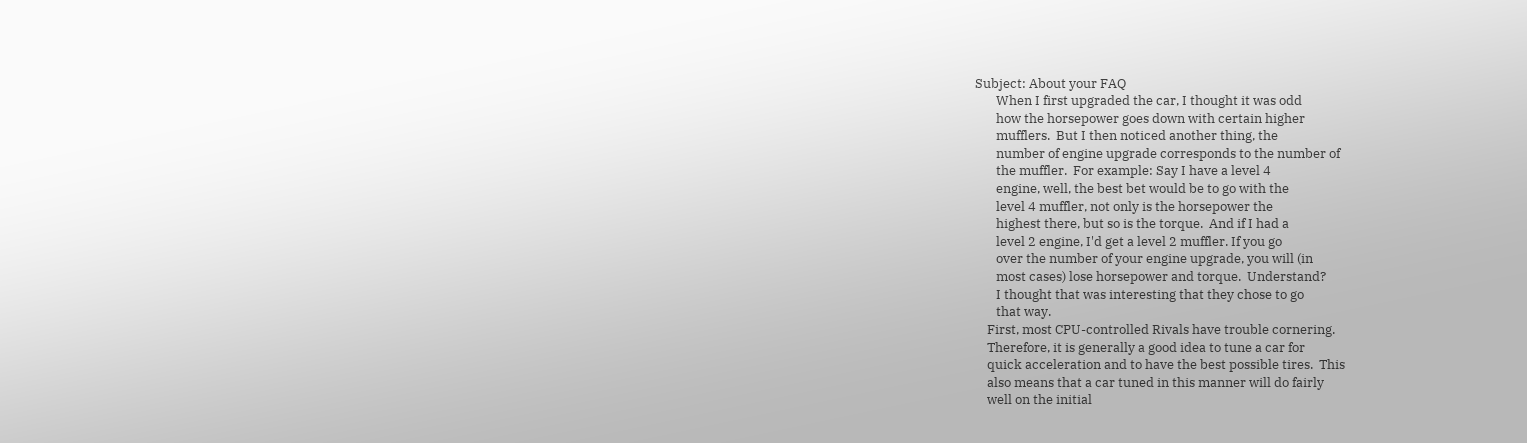Subject: About your FAQ
       When I first upgraded the car, I thought it was odd
       how the horsepower goes down with certain higher
       mufflers.  But I then noticed another thing, the
       number of engine upgrade corresponds to the number of
       the muffler.  For example: Say I have a level 4
       engine, well, the best bet would be to go with the
       level 4 muffler, not only is the horsepower the
       highest there, but so is the torque.  And if I had a
       level 2 engine, I'd get a level 2 muffler. If you go
       over the number of your engine upgrade, you will (in
       most cases) lose horsepower and torque.  Understand?
       I thought that was interesting that they chose to go
       that way.
    First, most CPU-controlled Rivals have trouble cornering.
    Therefore, it is generally a good idea to tune a car for
    quick acceleration and to have the best possible tires.  This
    also means that a car tuned in this manner will do fairly
    well on the initial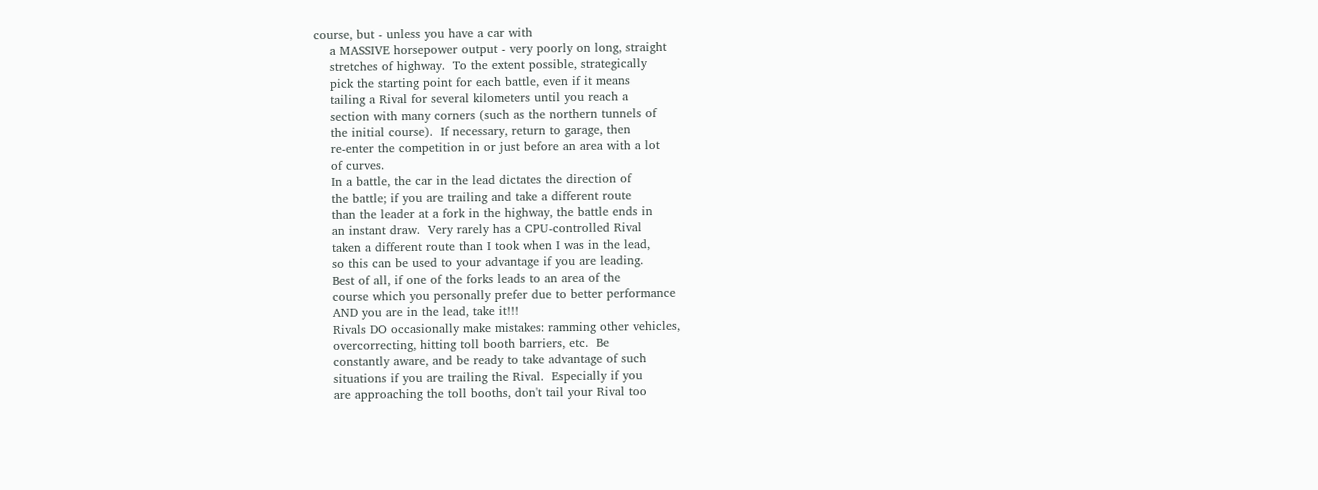course, but - unless you have a car with
    a MASSIVE horsepower output - very poorly on long, straight
    stretches of highway.  To the extent possible, strategically
    pick the starting point for each battle, even if it means
    tailing a Rival for several kilometers until you reach a
    section with many corners (such as the northern tunnels of
    the initial course).  If necessary, return to garage, then
    re-enter the competition in or just before an area with a lot
    of curves.
    In a battle, the car in the lead dictates the direction of
    the battle; if you are trailing and take a different route
    than the leader at a fork in the highway, the battle ends in
    an instant draw.  Very rarely has a CPU-controlled Rival
    taken a different route than I took when I was in the lead,
    so this can be used to your advantage if you are leading.
    Best of all, if one of the forks leads to an area of the
    course which you personally prefer due to better performance
    AND you are in the lead, take it!!!
    Rivals DO occasionally make mistakes: ramming other vehicles,
    overcorrecting, hitting toll booth barriers, etc.  Be
    constantly aware, and be ready to take advantage of such
    situations if you are trailing the Rival.  Especially if you
    are approaching the toll booths, don't tail your Rival too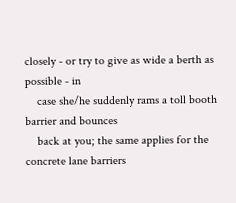closely - or try to give as wide a berth as possible - in
    case she/he suddenly rams a toll booth barrier and bounces
    back at you; the same applies for the concrete lane barriers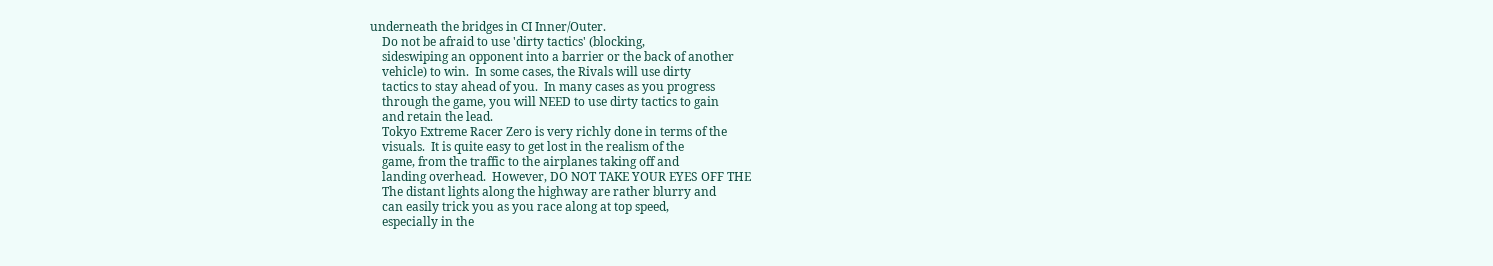underneath the bridges in CI Inner/Outer.
    Do not be afraid to use 'dirty tactics' (blocking,
    sideswiping an opponent into a barrier or the back of another
    vehicle) to win.  In some cases, the Rivals will use dirty
    tactics to stay ahead of you.  In many cases as you progress
    through the game, you will NEED to use dirty tactics to gain
    and retain the lead.
    Tokyo Extreme Racer Zero is very richly done in terms of the
    visuals.  It is quite easy to get lost in the realism of the
    game, from the traffic to the airplanes taking off and
    landing overhead.  However, DO NOT TAKE YOUR EYES OFF THE
    The distant lights along the highway are rather blurry and
    can easily trick you as you race along at top speed,
    especially in the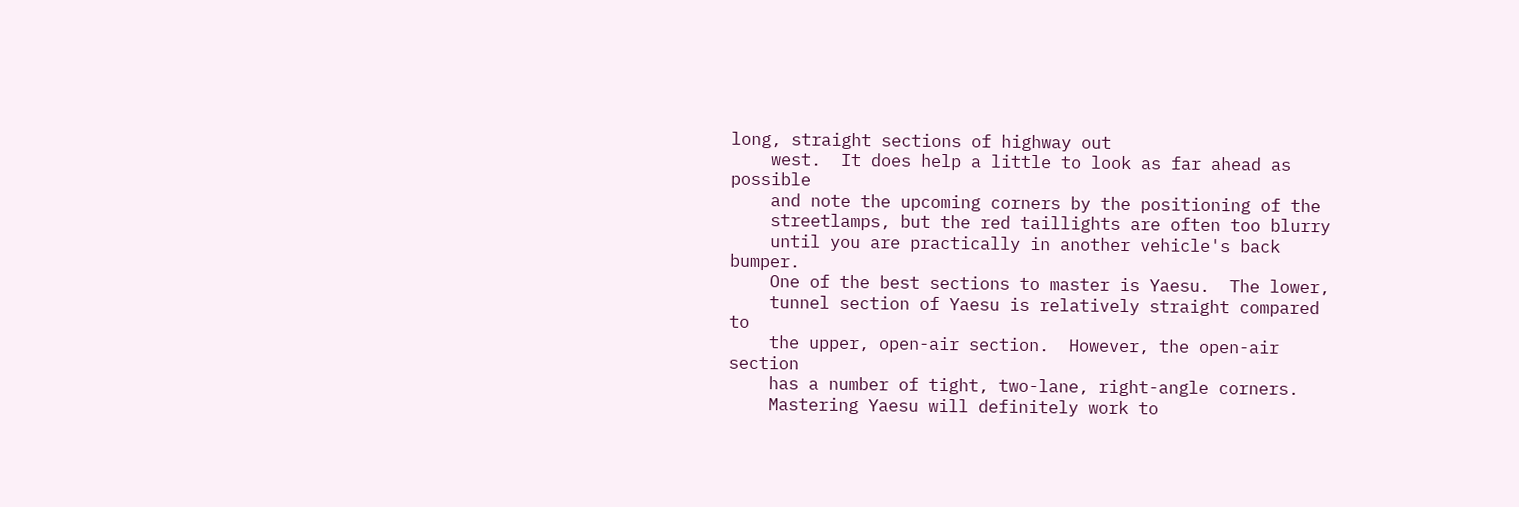long, straight sections of highway out
    west.  It does help a little to look as far ahead as possible
    and note the upcoming corners by the positioning of the
    streetlamps, but the red taillights are often too blurry
    until you are practically in another vehicle's back bumper.
    One of the best sections to master is Yaesu.  The lower,
    tunnel section of Yaesu is relatively straight compared to
    the upper, open-air section.  However, the open-air section
    has a number of tight, two-lane, right-angle corners.
    Mastering Yaesu will definitely work to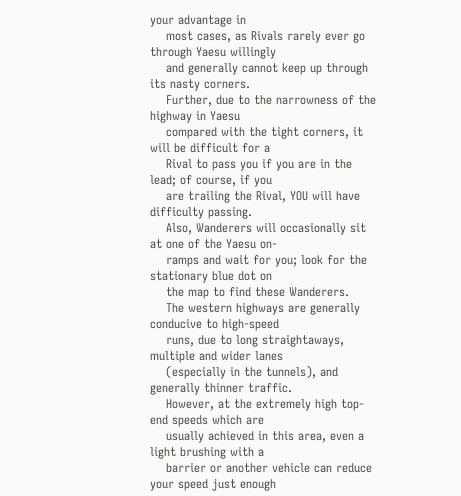your advantage in
    most cases, as Rivals rarely ever go through Yaesu willingly
    and generally cannot keep up through its nasty corners.
    Further, due to the narrowness of the highway in Yaesu
    compared with the tight corners, it will be difficult for a
    Rival to pass you if you are in the lead; of course, if you
    are trailing the Rival, YOU will have difficulty passing.
    Also, Wanderers will occasionally sit at one of the Yaesu on-
    ramps and wait for you; look for the stationary blue dot on
    the map to find these Wanderers.
    The western highways are generally conducive to high-speed
    runs, due to long straightaways, multiple and wider lanes
    (especially in the tunnels), and generally thinner traffic.
    However, at the extremely high top-end speeds which are
    usually achieved in this area, even a light brushing with a
    barrier or another vehicle can reduce your speed just enough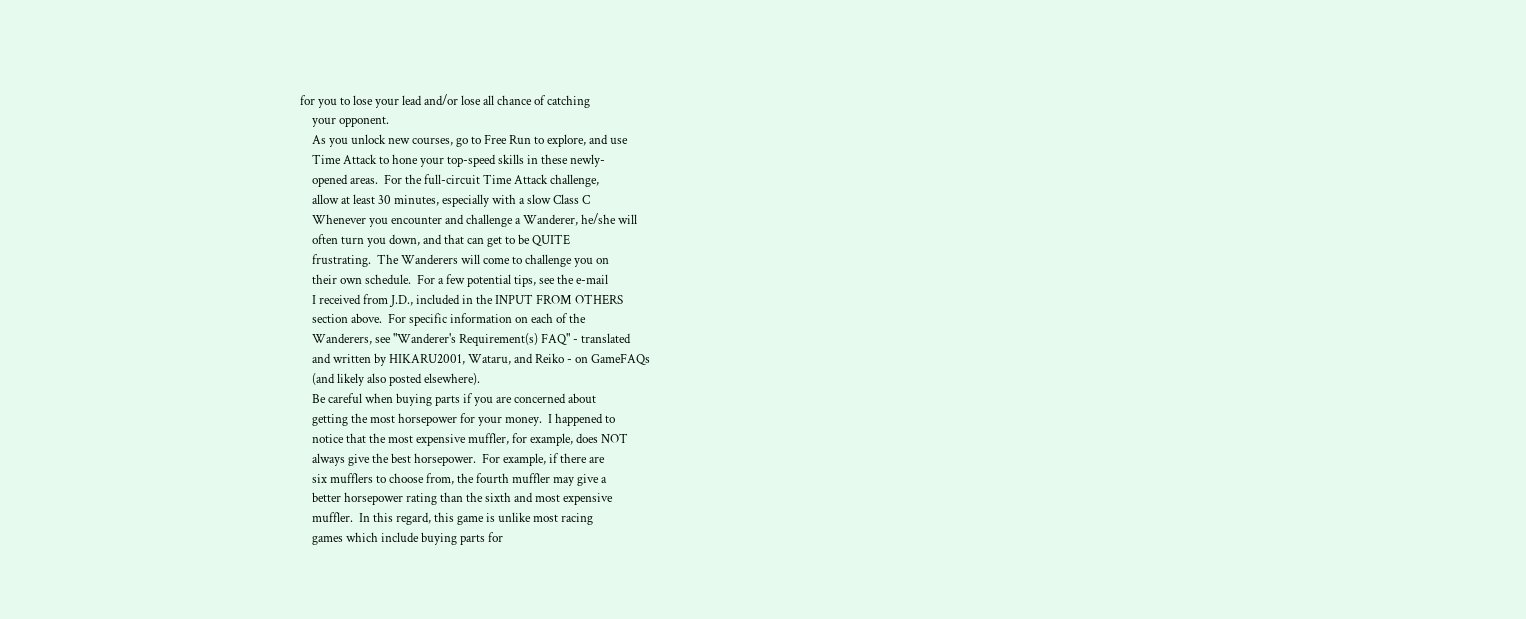for you to lose your lead and/or lose all chance of catching
    your opponent.
    As you unlock new courses, go to Free Run to explore, and use
    Time Attack to hone your top-speed skills in these newly-
    opened areas.  For the full-circuit Time Attack challenge,
    allow at least 30 minutes, especially with a slow Class C
    Whenever you encounter and challenge a Wanderer, he/she will
    often turn you down, and that can get to be QUITE
    frustrating.  The Wanderers will come to challenge you on
    their own schedule.  For a few potential tips, see the e-mail
    I received from J.D., included in the INPUT FROM OTHERS
    section above.  For specific information on each of the
    Wanderers, see "Wanderer's Requirement(s) FAQ" - translated
    and written by HIKARU2001, Wataru, and Reiko - on GameFAQs
    (and likely also posted elsewhere).
    Be careful when buying parts if you are concerned about
    getting the most horsepower for your money.  I happened to
    notice that the most expensive muffler, for example, does NOT
    always give the best horsepower.  For example, if there are
    six mufflers to choose from, the fourth muffler may give a
    better horsepower rating than the sixth and most expensive
    muffler.  In this regard, this game is unlike most racing
    games which include buying parts for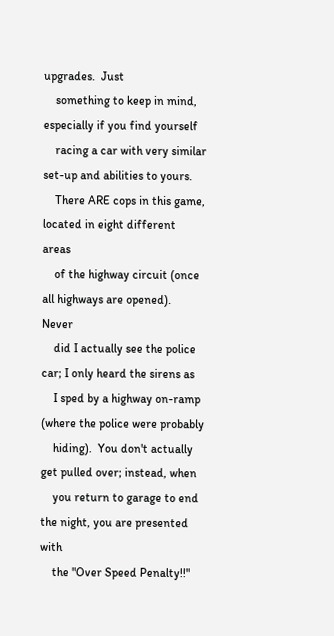upgrades.  Just
    something to keep in mind, especially if you find yourself
    racing a car with very similar set-up and abilities to yours.
    There ARE cops in this game, located in eight different areas
    of the highway circuit (once all highways are opened).  Never
    did I actually see the police car; I only heard the sirens as
    I sped by a highway on-ramp (where the police were probably
    hiding).  You don't actually get pulled over; instead, when
    you return to garage to end the night, you are presented with
    the "Over Speed Penalty!!"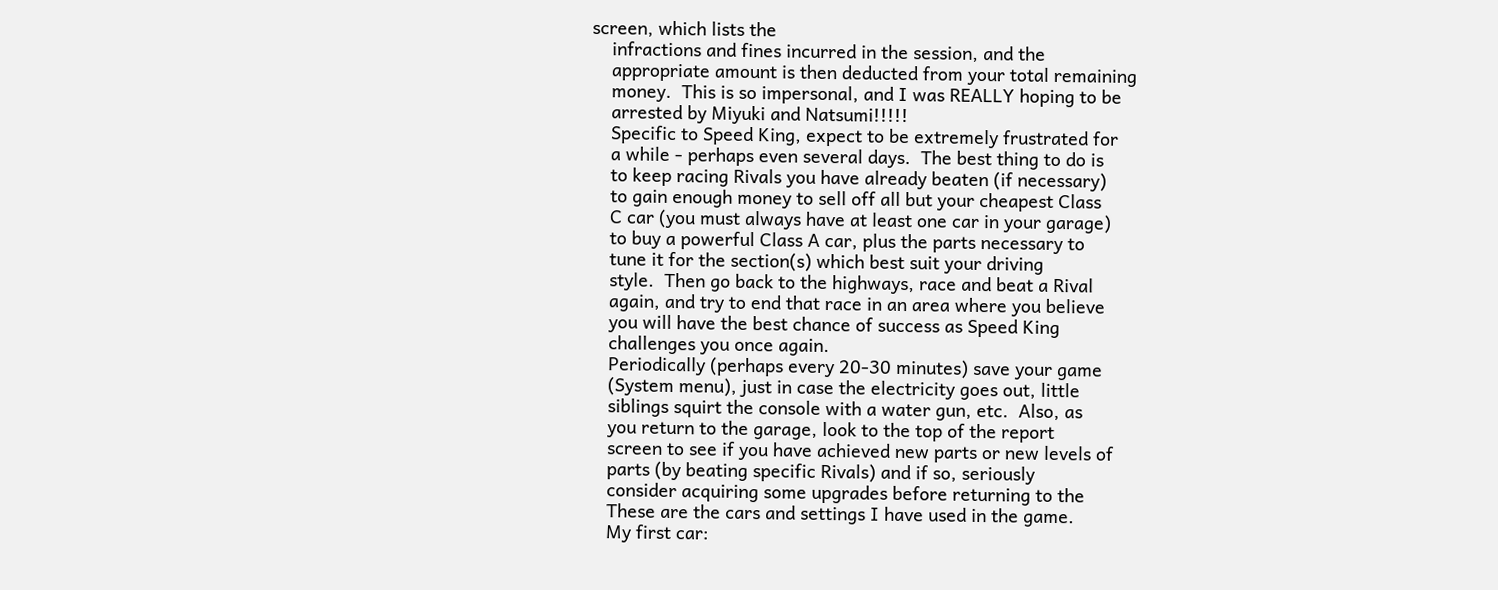screen, which lists the
    infractions and fines incurred in the session, and the
    appropriate amount is then deducted from your total remaining
    money.  This is so impersonal, and I was REALLY hoping to be
    arrested by Miyuki and Natsumi!!!!!
    Specific to Speed King, expect to be extremely frustrated for
    a while - perhaps even several days.  The best thing to do is
    to keep racing Rivals you have already beaten (if necessary)
    to gain enough money to sell off all but your cheapest Class
    C car (you must always have at least one car in your garage)
    to buy a powerful Class A car, plus the parts necessary to
    tune it for the section(s) which best suit your driving
    style.  Then go back to the highways, race and beat a Rival
    again, and try to end that race in an area where you believe
    you will have the best chance of success as Speed King
    challenges you once again.
    Periodically (perhaps every 20-30 minutes) save your game
    (System menu), just in case the electricity goes out, little
    siblings squirt the console with a water gun, etc.  Also, as
    you return to the garage, look to the top of the report
    screen to see if you have achieved new parts or new levels of
    parts (by beating specific Rivals) and if so, seriously
    consider acquiring some upgrades before returning to the
    These are the cars and settings I have used in the game.
    My first car: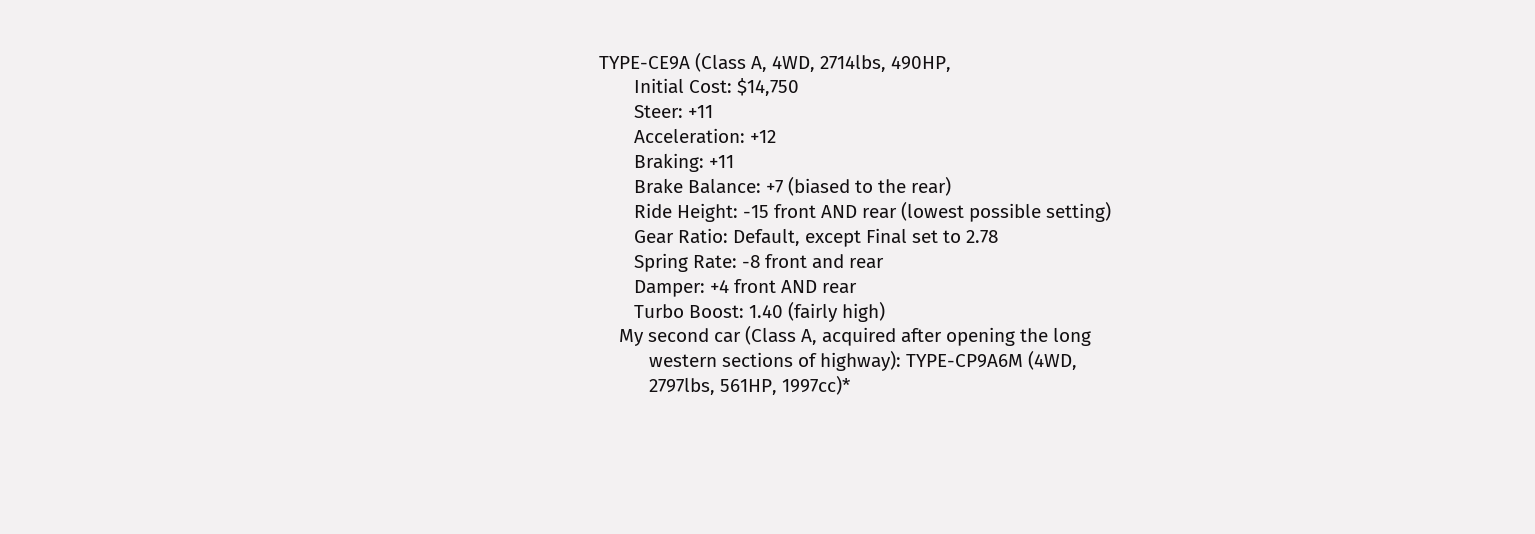TYPE-CE9A (Class A, 4WD, 2714lbs, 490HP,
       Initial Cost: $14,750
       Steer: +11
       Acceleration: +12
       Braking: +11
       Brake Balance: +7 (biased to the rear)
       Ride Height: -15 front AND rear (lowest possible setting)
       Gear Ratio: Default, except Final set to 2.78
       Spring Rate: -8 front and rear
       Damper: +4 front AND rear
       Turbo Boost: 1.40 (fairly high)
    My second car (Class A, acquired after opening the long
          western sections of highway): TYPE-CP9A6M (4WD,
          2797lbs, 561HP, 1997cc)*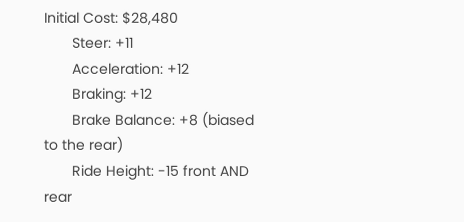Initial Cost: $28,480
       Steer: +11
       Acceleration: +12
       Braking: +12
       Brake Balance: +8 (biased to the rear)
       Ride Height: -15 front AND rear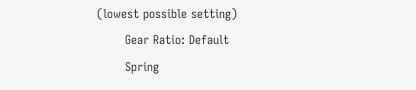(lowest possible setting)
       Gear Ratio: Default
       Spring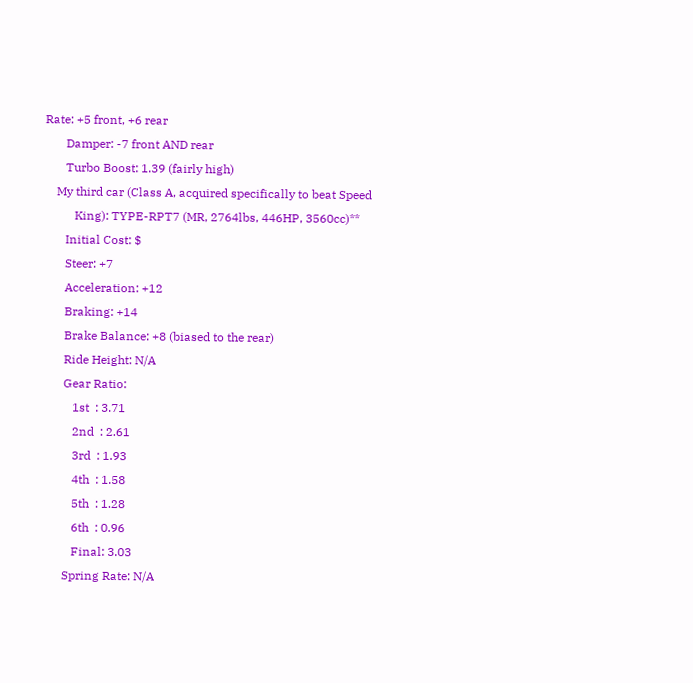Rate: +5 front, +6 rear
       Damper: -7 front AND rear
       Turbo Boost: 1.39 (fairly high)
    My third car (Class A, acquired specifically to beat Speed
          King): TYPE-RPT7 (MR, 2764lbs, 446HP, 3560cc)**
       Initial Cost: $
       Steer: +7
       Acceleration: +12
       Braking: +14
       Brake Balance: +8 (biased to the rear)
       Ride Height: N/A
       Gear Ratio:
          1st  : 3.71
          2nd  : 2.61
          3rd  : 1.93
          4th  : 1.58
          5th  : 1.28
          6th  : 0.96
          Final: 3.03
       Spring Rate: N/A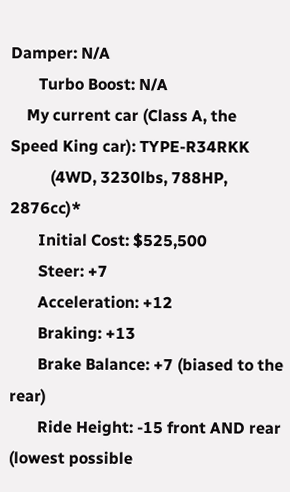Damper: N/A
       Turbo Boost: N/A
    My current car (Class A, the Speed King car): TYPE-R34RKK
          (4WD, 3230lbs, 788HP, 2876cc)*
       Initial Cost: $525,500
       Steer: +7
       Acceleration: +12
       Braking: +13
       Brake Balance: +7 (biased to the rear)
       Ride Height: -15 front AND rear (lowest possible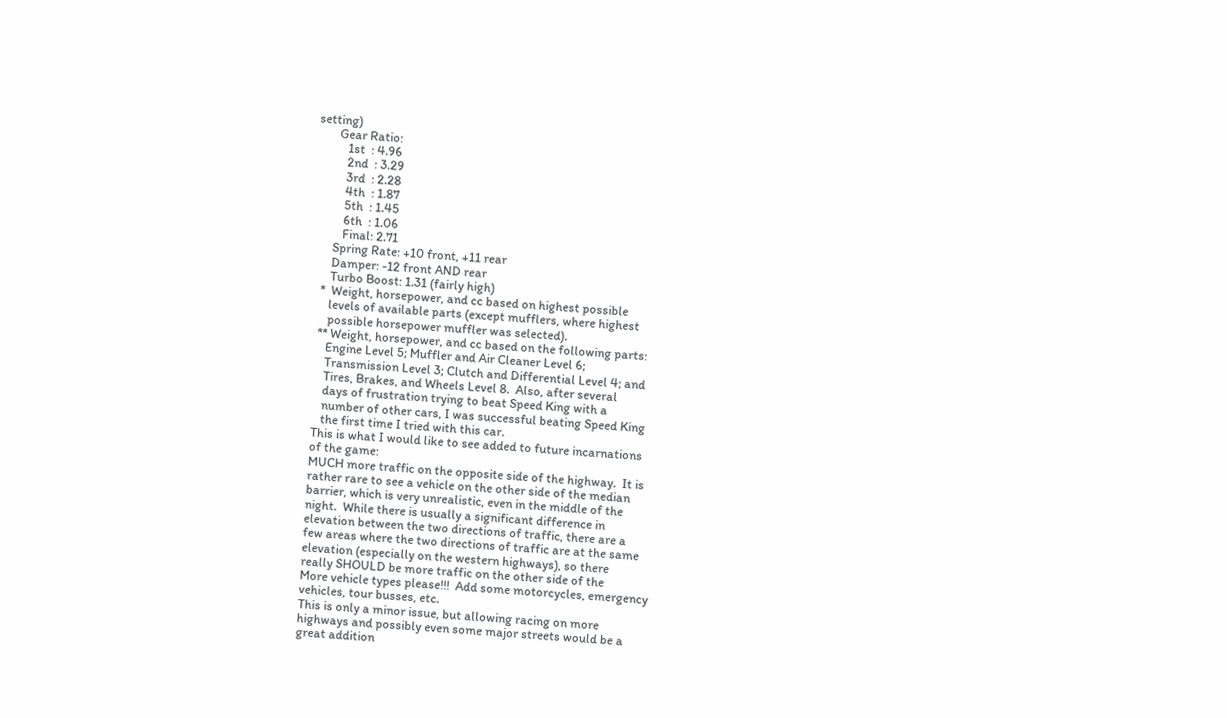setting)
       Gear Ratio:
          1st  : 4.96
          2nd  : 3.29
          3rd  : 2.28
          4th  : 1.87
          5th  : 1.45
          6th  : 1.06
          Final: 2.71
       Spring Rate: +10 front, +11 rear
       Damper: -12 front AND rear
       Turbo Boost: 1.31 (fairly high)
    *  Weight, horsepower, and cc based on highest possible
       levels of available parts (except mufflers, where highest
       possible horsepower muffler was selected).
    ** Weight, horsepower, and cc based on the following parts:
       Engine Level 5; Muffler and Air Cleaner Level 6;
       Transmission Level 3; Clutch and Differential Level 4; and
       Tires, Brakes, and Wheels Level 8.  Also, after several
       days of frustration trying to beat Speed King with a
       number of other cars, I was successful beating Speed King
       the first time I tried with this car.
    This is what I would like to see added to future incarnations
    of the game:
    MUCH more traffic on the opposite side of the highway.  It is
    rather rare to see a vehicle on the other side of the median
    barrier, which is very unrealistic, even in the middle of the
    night.  While there is usually a significant difference in
    elevation between the two directions of traffic, there are a
    few areas where the two directions of traffic are at the same
    elevation (especially on the western highways), so there
    really SHOULD be more traffic on the other side of the
    More vehicle types please!!!  Add some motorcycles, emergency
    vehicles, tour busses, etc.
    This is only a minor issue, but allowing racing on more
    highways and possibly even some major streets would be a
    great addition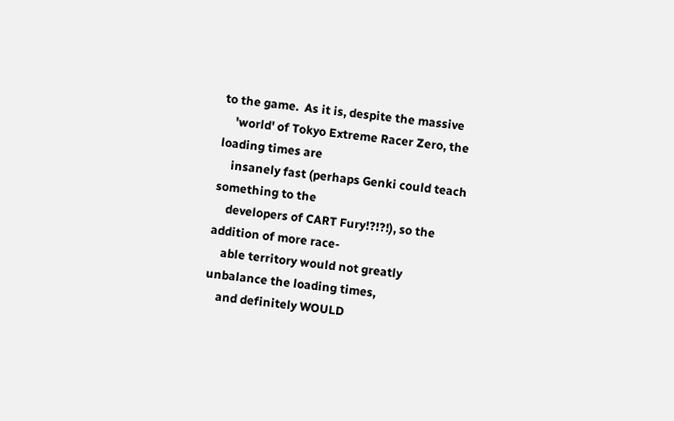to the game.  As it is, despite the massive
    'world' of Tokyo Extreme Racer Zero, the loading times are
    insanely fast (perhaps Genki could teach something to the
    developers of CART Fury!?!?!), so the addition of more race-
    able territory would not greatly unbalance the loading times,
    and definitely WOULD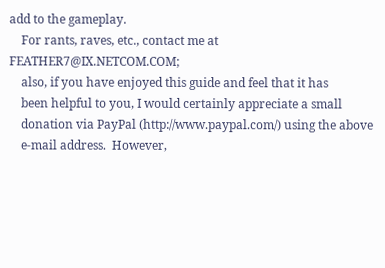add to the gameplay.
    For rants, raves, etc., contact me at FEATHER7@IX.NETCOM.COM;
    also, if you have enjoyed this guide and feel that it has
    been helpful to you, I would certainly appreciate a small
    donation via PayPal (http://www.paypal.com/) using the above
    e-mail address.  However,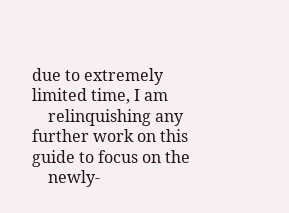due to extremely limited time, I am
    relinquishing any further work on this guide to focus on the
    newly-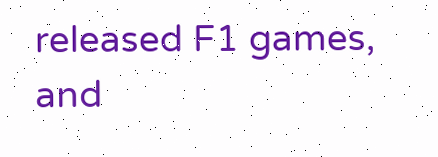released F1 games, and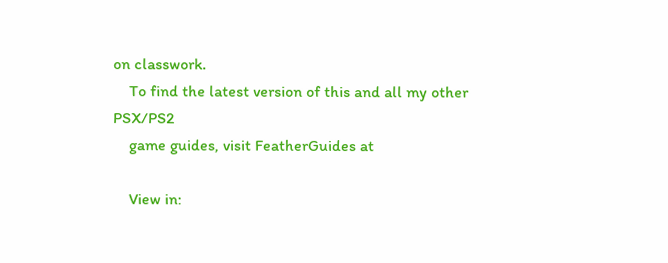on classwork.
    To find the latest version of this and all my other PSX/PS2
    game guides, visit FeatherGuides at

    View in: